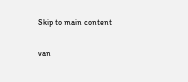Skip to main content

van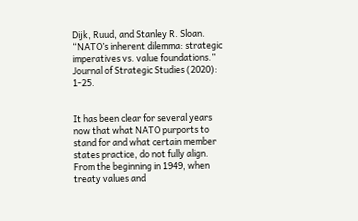Dijk, Ruud, and Stanley R. Sloan. “NATO’s inherent dilemma: strategic imperatives vs. value foundations.” Journal of Strategic Studies (2020): 1-25.


It has been clear for several years now that what NATO purports to stand for and what certain member states practice, do not fully align. From the beginning in 1949, when treaty values and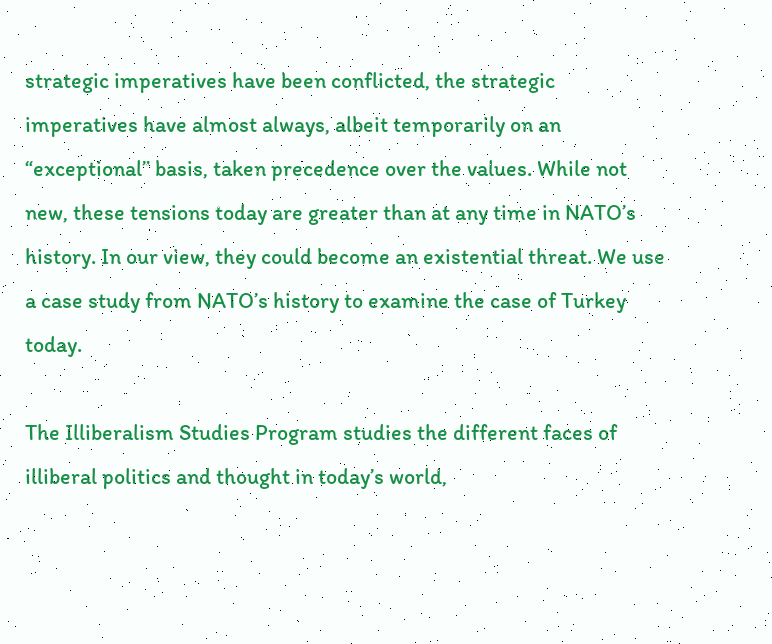strategic imperatives have been conflicted, the strategic imperatives have almost always, albeit temporarily on an “exceptional” basis, taken precedence over the values. While not new, these tensions today are greater than at any time in NATO’s history. In our view, they could become an existential threat. We use a case study from NATO’s history to examine the case of Turkey today.

The Illiberalism Studies Program studies the different faces of illiberal politics and thought in today’s world,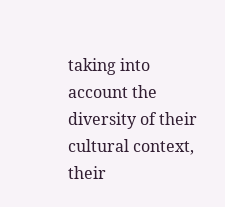taking into account the diversity of their cultural context, their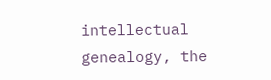intellectual genealogy, the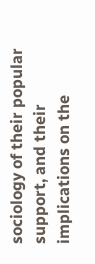sociology of their popular support, and their implications on the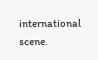international scene.